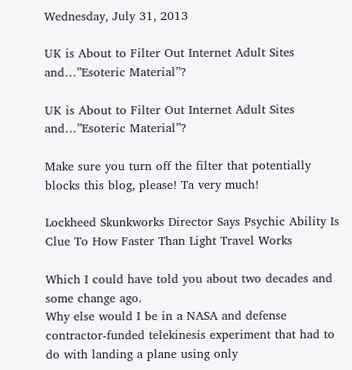Wednesday, July 31, 2013

UK is About to Filter Out Internet Adult Sites and…”Esoteric Material”?

UK is About to Filter Out Internet Adult Sites and…”Esoteric Material”?

Make sure you turn off the filter that potentially blocks this blog, please! Ta very much!

Lockheed Skunkworks Director Says Psychic Ability Is Clue To How Faster Than Light Travel Works

Which I could have told you about two decades and some change ago.
Why else would I be in a NASA and defense contractor-funded telekinesis experiment that had to do with landing a plane using only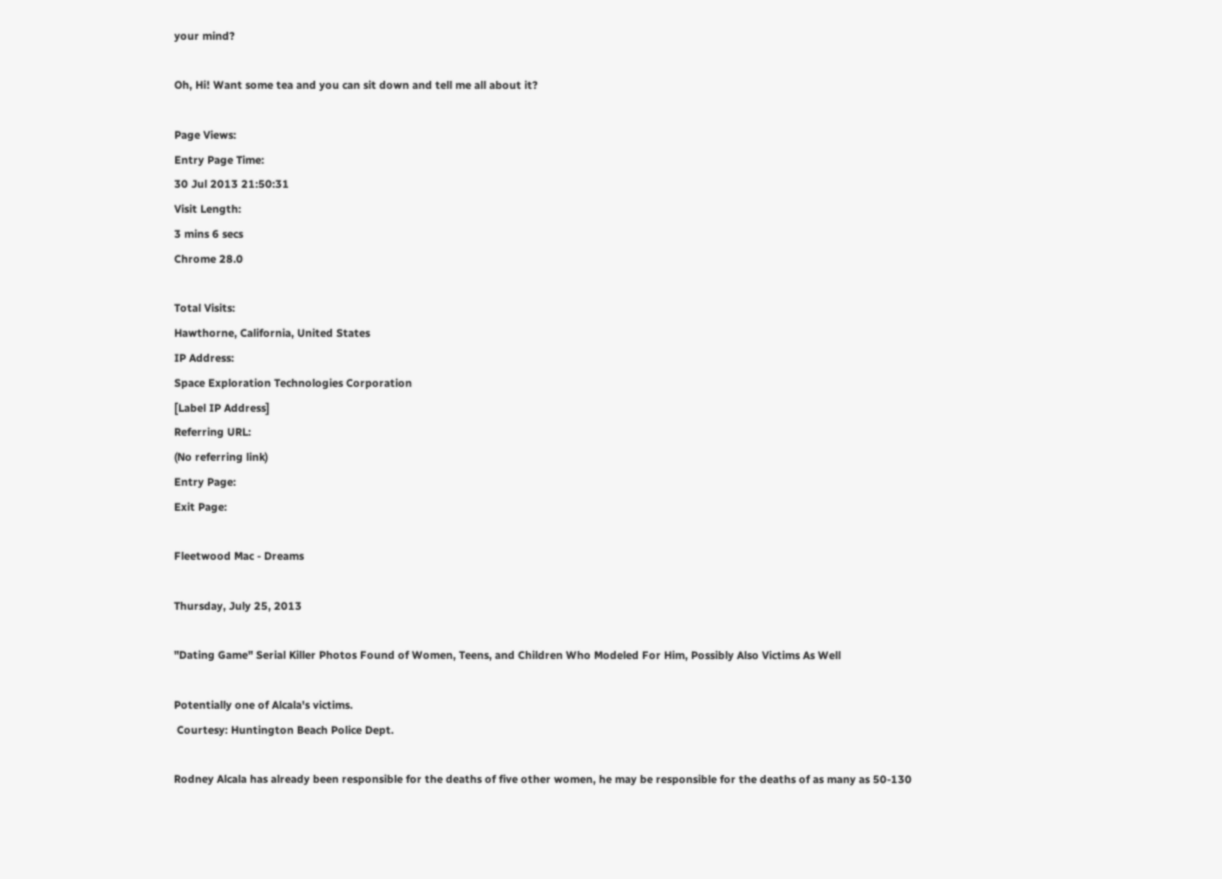your mind?

Oh, Hi! Want some tea and you can sit down and tell me all about it?

Page Views:
Entry Page Time:
30 Jul 2013 21:50:31
Visit Length:
3 mins 6 secs
Chrome 28.0

Total Visits:
Hawthorne, California, United States
IP Address:
Space Exploration Technologies Corporation
[Label IP Address]
Referring URL:
(No referring link)
Entry Page:
Exit Page:

Fleetwood Mac - Dreams

Thursday, July 25, 2013

"Dating Game" Serial Killer Photos Found of Women, Teens, and Children Who Modeled For Him, Possibly Also Victims As Well

Potentially one of Alcala's victims.
 Courtesy: Huntington Beach Police Dept.

Rodney Alcala has already been responsible for the deaths of five other women, he may be responsible for the deaths of as many as 50-130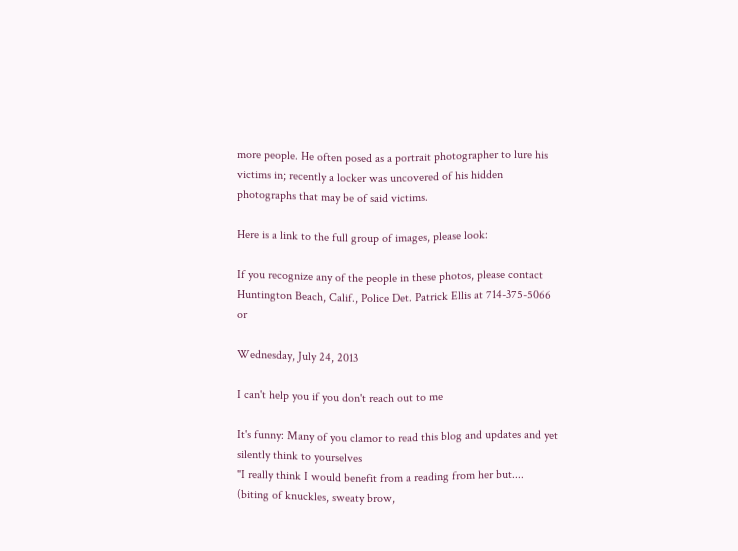more people. He often posed as a portrait photographer to lure his victims in; recently a locker was uncovered of his hidden photographs that may be of said victims.

Here is a link to the full group of images, please look:

If you recognize any of the people in these photos, please contact Huntington Beach, Calif., Police Det. Patrick Ellis at 714-375-5066 or

Wednesday, July 24, 2013

I can't help you if you don't reach out to me

It's funny: Many of you clamor to read this blog and updates and yet silently think to yourselves
"I really think I would benefit from a reading from her but.... (biting of knuckles, sweaty brow,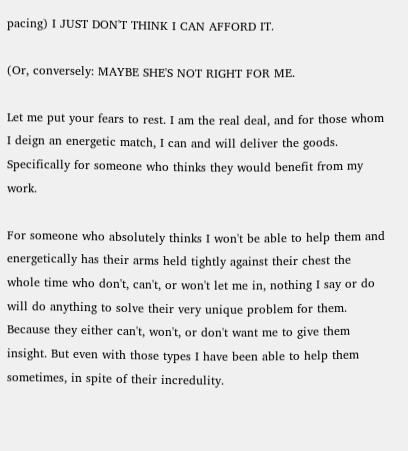pacing) I JUST DON'T THINK I CAN AFFORD IT.

(Or, conversely: MAYBE SHE'S NOT RIGHT FOR ME.

Let me put your fears to rest. I am the real deal, and for those whom I deign an energetic match, I can and will deliver the goods. Specifically for someone who thinks they would benefit from my work.

For someone who absolutely thinks I won't be able to help them and energetically has their arms held tightly against their chest the whole time who don't, can't, or won't let me in, nothing I say or do will do anything to solve their very unique problem for them. Because they either can't, won't, or don't want me to give them insight. But even with those types I have been able to help them sometimes, in spite of their incredulity.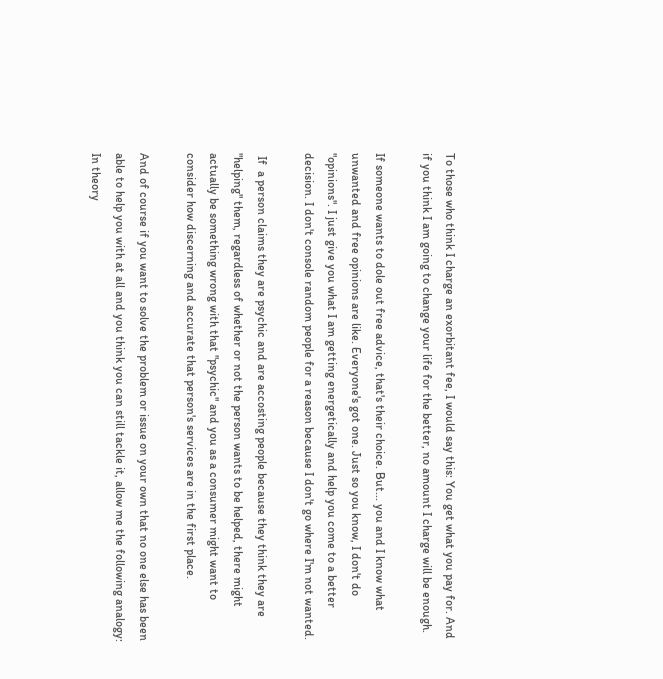To those who think I charge an exorbitant fee, I would say this: You get what you pay for. And if you think I am going to change your life for the better, no amount I charge will be enough.

If someone wants to dole out free advice, that's their choice. But... you and I know what unwanted and free opinions are like. Everyone's got one. Just so you know, I don't do "opinions". I just give you what I am getting energetically and help you come to a better decision. I don't console random people for a reason because I don't go where I'm not wanted.

 If  a person claims they are psychic and are accosting people because they think they are "helping" them, regardless of whether or not the person wants to be helped, there might actually be something wrong with that "psychic" and you as a consumer might want to consider how discerning and accurate that person's services are in the first place.

And of course if you want to solve the problem or issue on your own that no one else has been able to help you with at all and you think you can still tackle it, allow me the following analogy:
In theory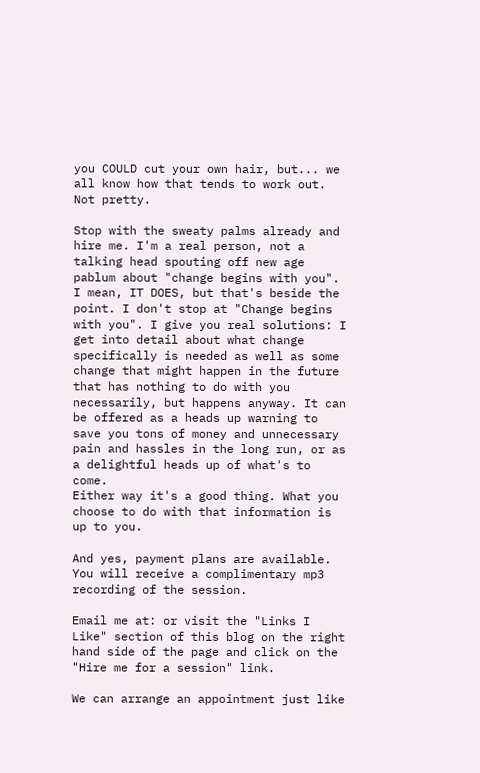you COULD cut your own hair, but... we all know how that tends to work out. Not pretty.

Stop with the sweaty palms already and hire me. I'm a real person, not a talking head spouting off new age pablum about "change begins with you".  I mean, IT DOES, but that's beside the point. I don't stop at "Change begins with you". I give you real solutions: I get into detail about what change specifically is needed as well as some change that might happen in the future that has nothing to do with you necessarily, but happens anyway. It can be offered as a heads up warning to save you tons of money and unnecessary pain and hassles in the long run, or as a delightful heads up of what's to come.
Either way it's a good thing. What you choose to do with that information is up to you.

And yes, payment plans are available. You will receive a complimentary mp3 recording of the session.

Email me at: or visit the "Links I Like" section of this blog on the right hand side of the page and click on the "Hire me for a session" link.

We can arrange an appointment just like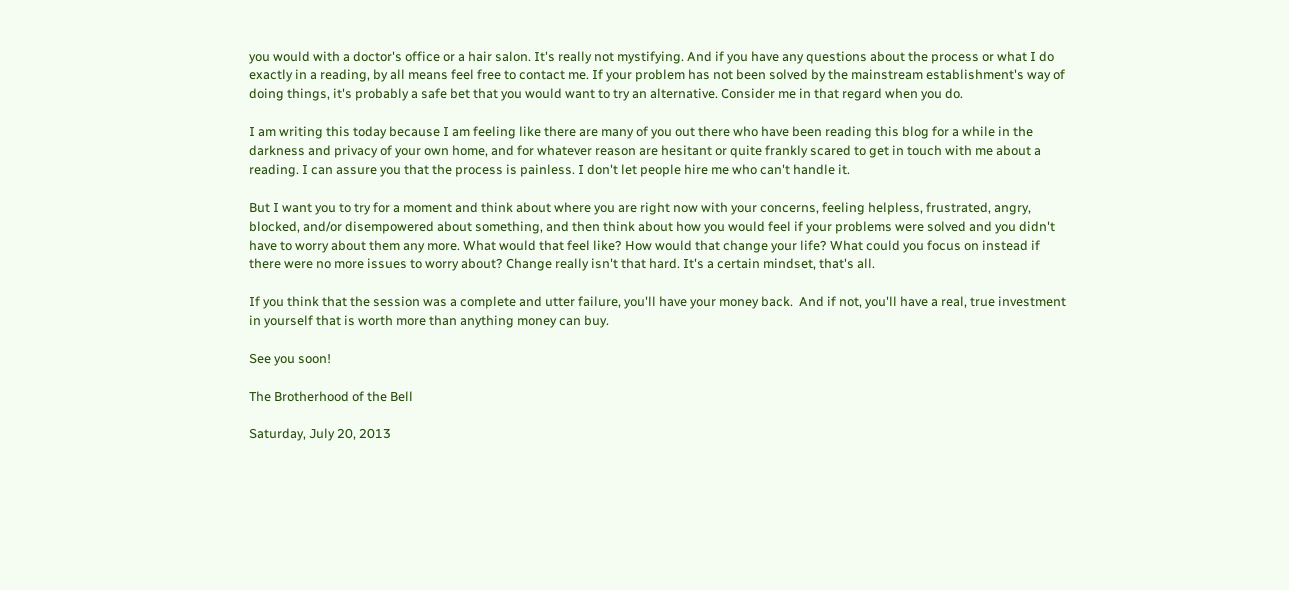you would with a doctor's office or a hair salon. It's really not mystifying. And if you have any questions about the process or what I do exactly in a reading, by all means feel free to contact me. If your problem has not been solved by the mainstream establishment's way of doing things, it's probably a safe bet that you would want to try an alternative. Consider me in that regard when you do.

I am writing this today because I am feeling like there are many of you out there who have been reading this blog for a while in the darkness and privacy of your own home, and for whatever reason are hesitant or quite frankly scared to get in touch with me about a reading. I can assure you that the process is painless. I don't let people hire me who can't handle it.

But I want you to try for a moment and think about where you are right now with your concerns, feeling helpless, frustrated, angry, blocked, and/or disempowered about something, and then think about how you would feel if your problems were solved and you didn't have to worry about them any more. What would that feel like? How would that change your life? What could you focus on instead if there were no more issues to worry about? Change really isn't that hard. It's a certain mindset, that's all.

If you think that the session was a complete and utter failure, you'll have your money back.  And if not, you'll have a real, true investment in yourself that is worth more than anything money can buy.

See you soon!

The Brotherhood of the Bell

Saturday, July 20, 2013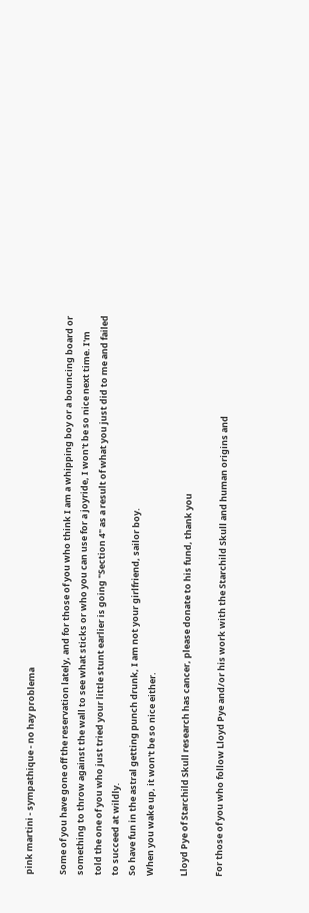pink martini - sympathique - no hay problema

Some of you have gone off the reservation lately, and for those of you who think I am a whipping boy or a bouncing board or something to throw against the wall to see what sticks or who you can use for a joyride, I won't be so nice next time. I'm told the one of you who just tried your little stunt earlier is going "Section 4" as a result of what you just did to me and failed to succeed at wildly.
So have fun in the astral getting punch drunk, I am not your girlfriend, sailor boy.
When you wake up, it won't be so nice either.

Lloyd Pye of Starchild Skull research has cancer, please donate to his fund, thank you

For those of you who follow Lloyd Pye and/or his work with the Starchild Skull and human origins and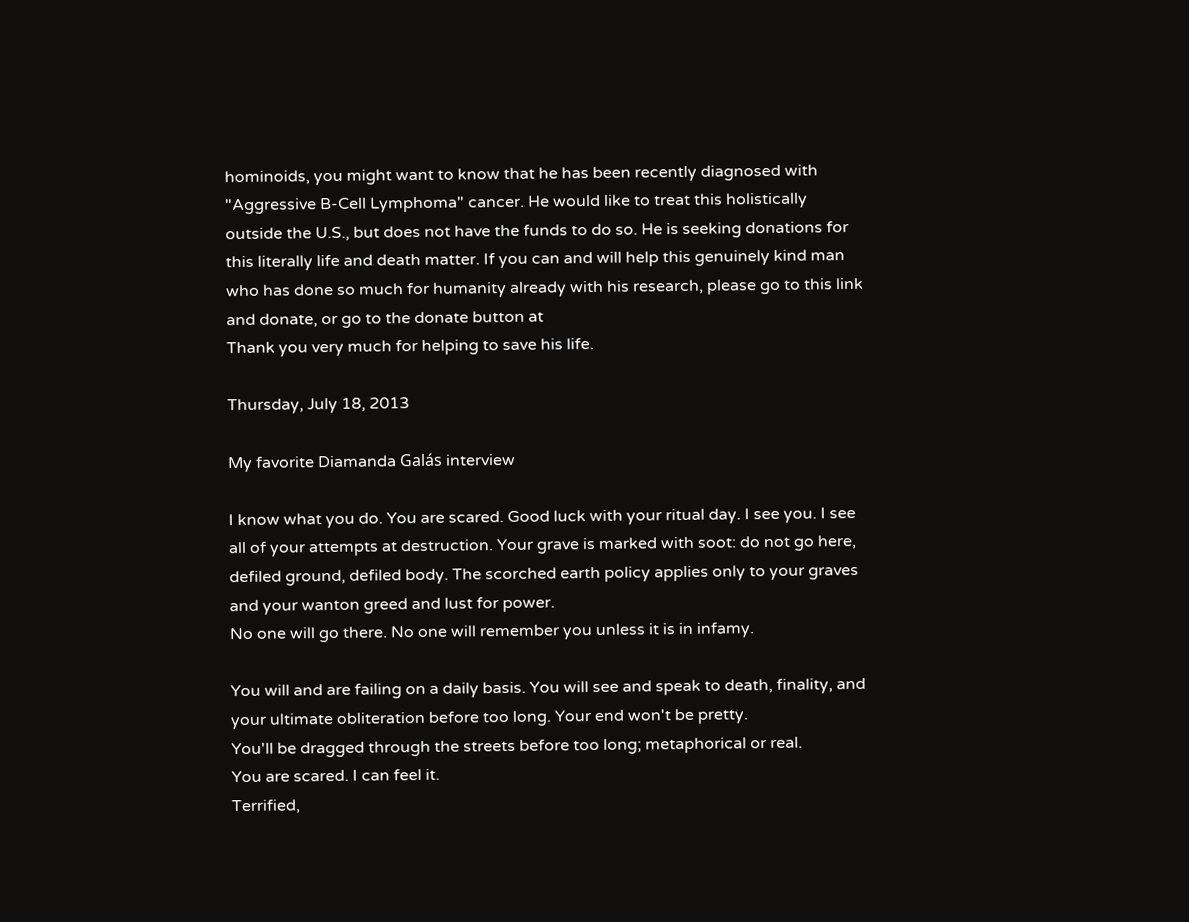hominoids, you might want to know that he has been recently diagnosed with "Aggressive B-Cell Lymphoma" cancer. He would like to treat this holistically outside the U.S., but does not have the funds to do so. He is seeking donations for this literally life and death matter. If you can and will help this genuinely kind man who has done so much for humanity already with his research, please go to this link and donate, or go to the donate button at
Thank you very much for helping to save his life.

Thursday, July 18, 2013

My favorite Diamanda Galás interview

I know what you do. You are scared. Good luck with your ritual day. I see you. I see all of your attempts at destruction. Your grave is marked with soot: do not go here, defiled ground, defiled body. The scorched earth policy applies only to your graves and your wanton greed and lust for power.
No one will go there. No one will remember you unless it is in infamy.

You will and are failing on a daily basis. You will see and speak to death, finality, and your ultimate obliteration before too long. Your end won't be pretty.
You'll be dragged through the streets before too long; metaphorical or real.
You are scared. I can feel it.
Terrified,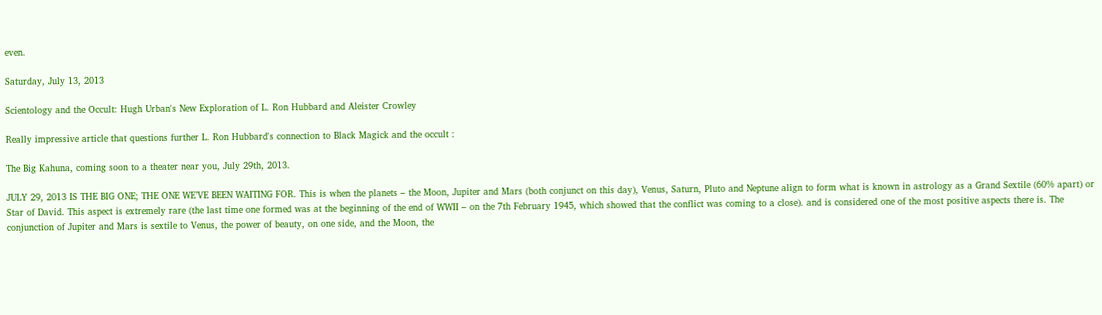even.

Saturday, July 13, 2013

Scientology and the Occult: Hugh Urban's New Exploration of L. Ron Hubbard and Aleister Crowley

Really impressive article that questions further L. Ron Hubbard's connection to Black Magick and the occult :

The Big Kahuna, coming soon to a theater near you, July 29th, 2013.

JULY 29, 2013 IS THE BIG ONE; THE ONE WE’VE BEEN WAITING FOR. This is when the planets – the Moon, Jupiter and Mars (both conjunct on this day), Venus, Saturn, Pluto and Neptune align to form what is known in astrology as a Grand Sextile (60% apart) or Star of David. This aspect is extremely rare (the last time one formed was at the beginning of the end of WWII – on the 7th February 1945, which showed that the conflict was coming to a close). and is considered one of the most positive aspects there is. The conjunction of Jupiter and Mars is sextile to Venus, the power of beauty, on one side, and the Moon, the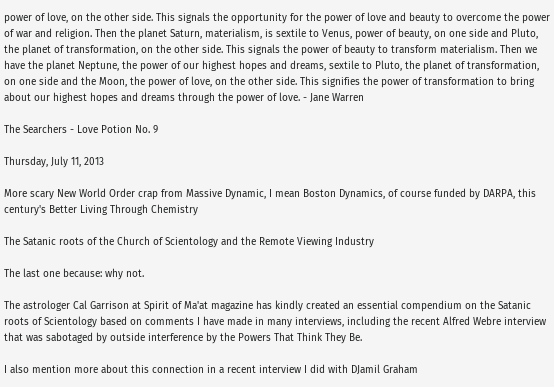power of love, on the other side. This signals the opportunity for the power of love and beauty to overcome the power of war and religion. Then the planet Saturn, materialism, is sextile to Venus, power of beauty, on one side and Pluto, the planet of transformation, on the other side. This signals the power of beauty to transform materialism. Then we have the planet Neptune, the power of our highest hopes and dreams, sextile to Pluto, the planet of transformation, on one side and the Moon, the power of love, on the other side. This signifies the power of transformation to bring about our highest hopes and dreams through the power of love. - Jane Warren

The Searchers - Love Potion No. 9

Thursday, July 11, 2013

More scary New World Order crap from Massive Dynamic, I mean Boston Dynamics, of course funded by DARPA, this century's Better Living Through Chemistry

The Satanic roots of the Church of Scientology and the Remote Viewing Industry

The last one because: why not.

The astrologer Cal Garrison at Spirit of Ma'at magazine has kindly created an essential compendium on the Satanic roots of Scientology based on comments I have made in many interviews, including the recent Alfred Webre interview that was sabotaged by outside interference by the Powers That Think They Be.

I also mention more about this connection in a recent interview I did with DJamil Graham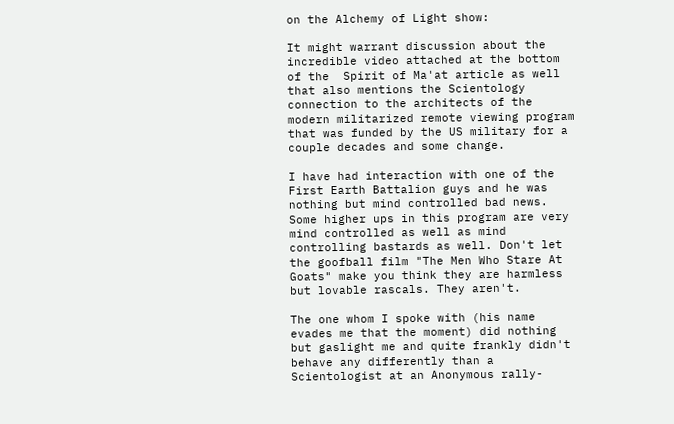on the Alchemy of Light show:

It might warrant discussion about the incredible video attached at the bottom of the  Spirit of Ma'at article as well that also mentions the Scientology connection to the architects of the modern militarized remote viewing program that was funded by the US military for a couple decades and some change.

I have had interaction with one of the First Earth Battalion guys and he was nothing but mind controlled bad news. Some higher ups in this program are very mind controlled as well as mind controlling bastards as well. Don't let the goofball film "The Men Who Stare At Goats" make you think they are harmless but lovable rascals. They aren't.

The one whom I spoke with (his name evades me that the moment) did nothing but gaslight me and quite frankly didn't behave any differently than a Scientologist at an Anonymous rally-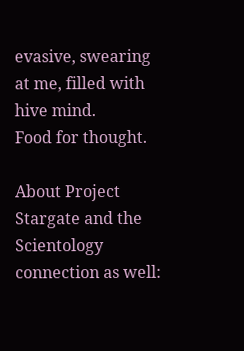evasive, swearing at me, filled with hive mind.
Food for thought.

About Project Stargate and the Scientology connection as well: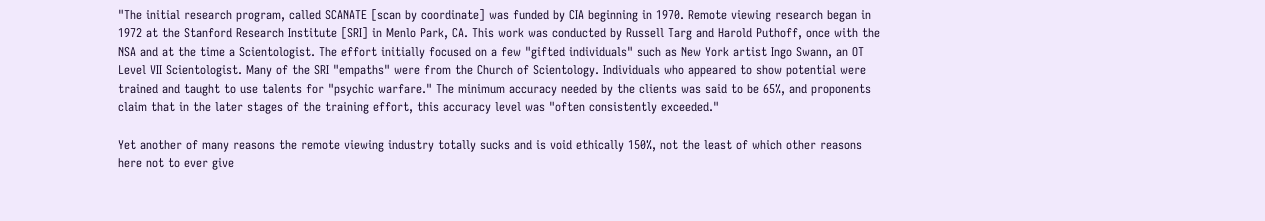"The initial research program, called SCANATE [scan by coordinate] was funded by CIA beginning in 1970. Remote viewing research began in 1972 at the Stanford Research Institute [SRI] in Menlo Park, CA. This work was conducted by Russell Targ and Harold Puthoff, once with the NSA and at the time a Scientologist. The effort initially focused on a few "gifted individuals" such as New York artist Ingo Swann, an OT Level VII Scientologist. Many of the SRI "empaths" were from the Church of Scientology. Individuals who appeared to show potential were trained and taught to use talents for "psychic warfare." The minimum accuracy needed by the clients was said to be 65%, and proponents claim that in the later stages of the training effort, this accuracy level was "often consistently exceeded."

Yet another of many reasons the remote viewing industry totally sucks and is void ethically 150%, not the least of which other reasons here not to ever give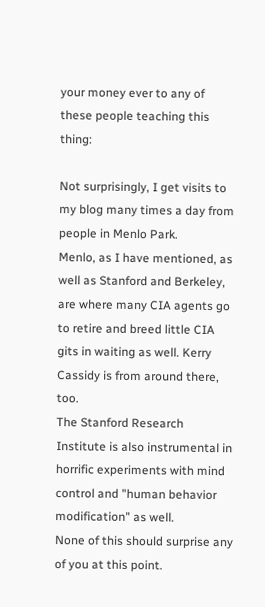your money ever to any of these people teaching this thing:

Not surprisingly, I get visits to my blog many times a day from people in Menlo Park.
Menlo, as I have mentioned, as well as Stanford and Berkeley, are where many CIA agents go to retire and breed little CIA gits in waiting as well. Kerry Cassidy is from around there, too.
The Stanford Research Institute is also instrumental in horrific experiments with mind control and "human behavior modification" as well.
None of this should surprise any of you at this point.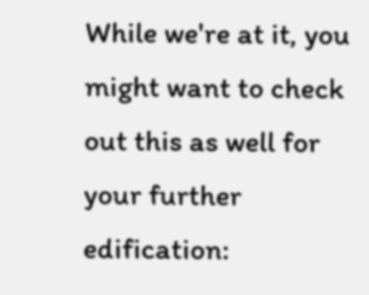While we're at it, you might want to check out this as well for your further edification: